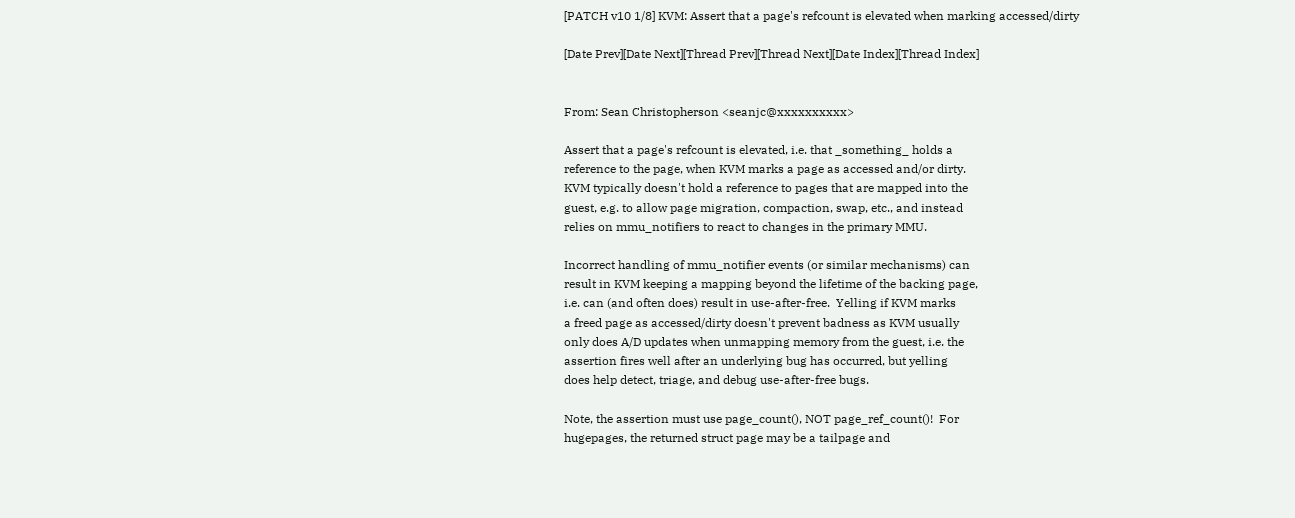[PATCH v10 1/8] KVM: Assert that a page's refcount is elevated when marking accessed/dirty

[Date Prev][Date Next][Thread Prev][Thread Next][Date Index][Thread Index]


From: Sean Christopherson <seanjc@xxxxxxxxxx>

Assert that a page's refcount is elevated, i.e. that _something_ holds a
reference to the page, when KVM marks a page as accessed and/or dirty.
KVM typically doesn't hold a reference to pages that are mapped into the
guest, e.g. to allow page migration, compaction, swap, etc., and instead
relies on mmu_notifiers to react to changes in the primary MMU.

Incorrect handling of mmu_notifier events (or similar mechanisms) can
result in KVM keeping a mapping beyond the lifetime of the backing page,
i.e. can (and often does) result in use-after-free.  Yelling if KVM marks
a freed page as accessed/dirty doesn't prevent badness as KVM usually
only does A/D updates when unmapping memory from the guest, i.e. the
assertion fires well after an underlying bug has occurred, but yelling
does help detect, triage, and debug use-after-free bugs.

Note, the assertion must use page_count(), NOT page_ref_count()!  For
hugepages, the returned struct page may be a tailpage and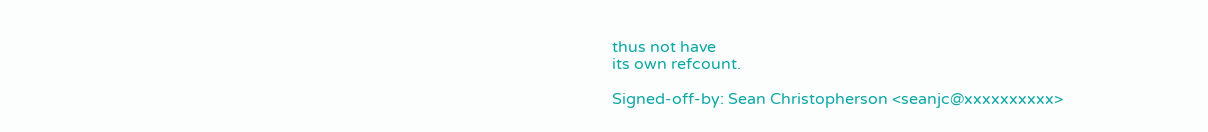thus not have
its own refcount.

Signed-off-by: Sean Christopherson <seanjc@xxxxxxxxxx>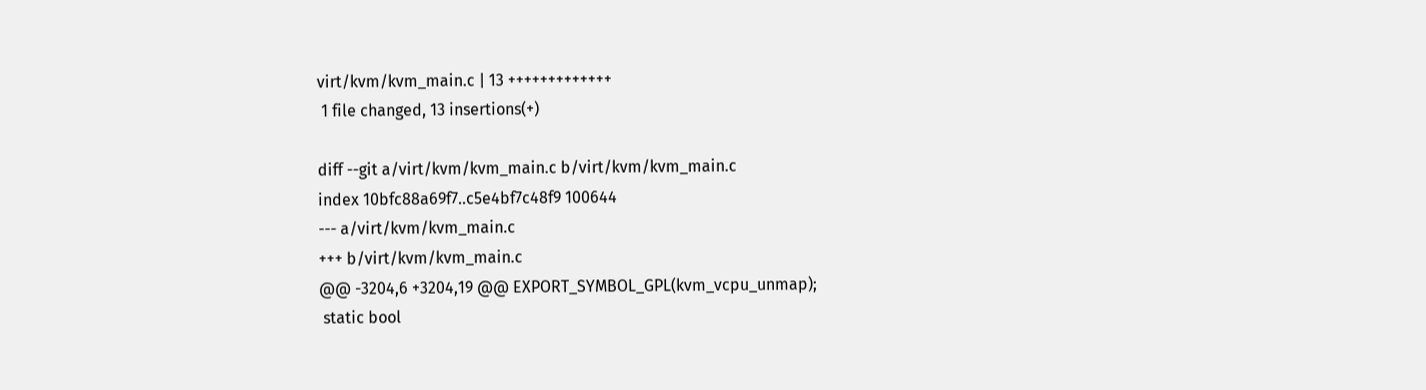virt/kvm/kvm_main.c | 13 +++++++++++++
 1 file changed, 13 insertions(+)

diff --git a/virt/kvm/kvm_main.c b/virt/kvm/kvm_main.c
index 10bfc88a69f7..c5e4bf7c48f9 100644
--- a/virt/kvm/kvm_main.c
+++ b/virt/kvm/kvm_main.c
@@ -3204,6 +3204,19 @@ EXPORT_SYMBOL_GPL(kvm_vcpu_unmap);
 static bool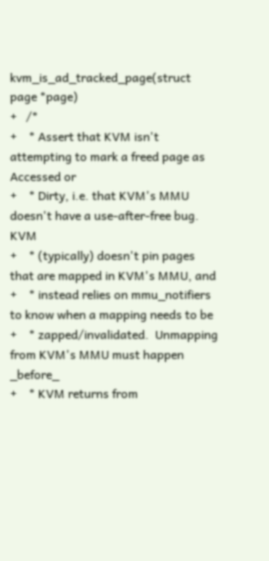kvm_is_ad_tracked_page(struct page *page)
+   /*
+    * Assert that KVM isn't attempting to mark a freed page as Accessed or
+    * Dirty, i.e. that KVM's MMU doesn't have a use-after-free bug.  KVM
+    * (typically) doesn't pin pages that are mapped in KVM's MMU, and
+    * instead relies on mmu_notifiers to know when a mapping needs to be
+    * zapped/invalidated.  Unmapping from KVM's MMU must happen _before_
+    * KVM returns from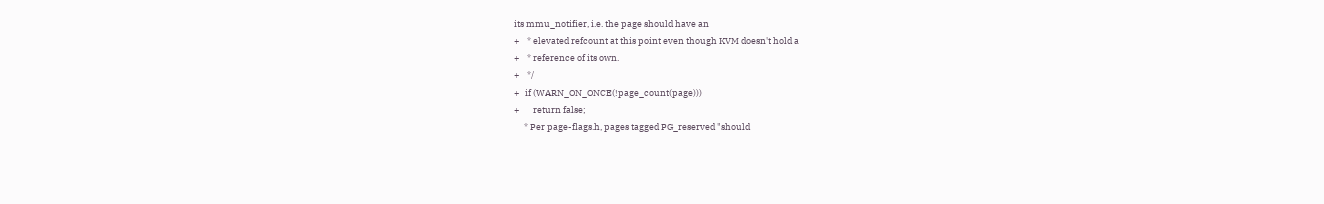its mmu_notifier, i.e. the page should have an
+    * elevated refcount at this point even though KVM doesn't hold a
+    * reference of its own.
+    */
+   if (WARN_ON_ONCE(!page_count(page)))
+       return false;
     * Per page-flags.h, pages tagged PG_reserved "should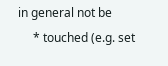in general not be
     * touched (e.g. set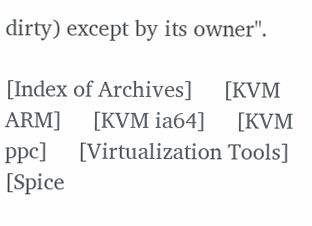dirty) except by its owner".

[Index of Archives]     [KVM ARM]     [KVM ia64]     [KVM ppc]     [Virtualization Tools]     [Spice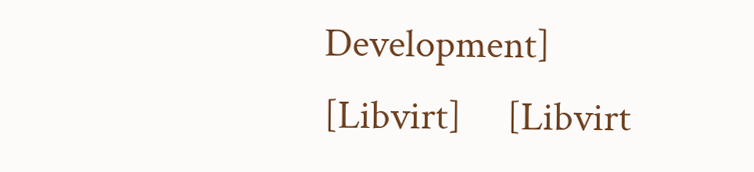Development]     [Libvirt]     [Libvirt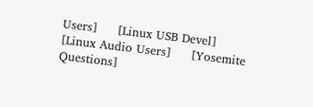Users]     [Linux USB Devel]     [Linux Audio Users]     [Yosemite Questions]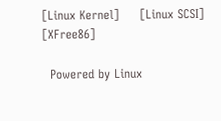[Linux Kernel]     [Linux SCSI]     [XFree86]

  Powered by Linux